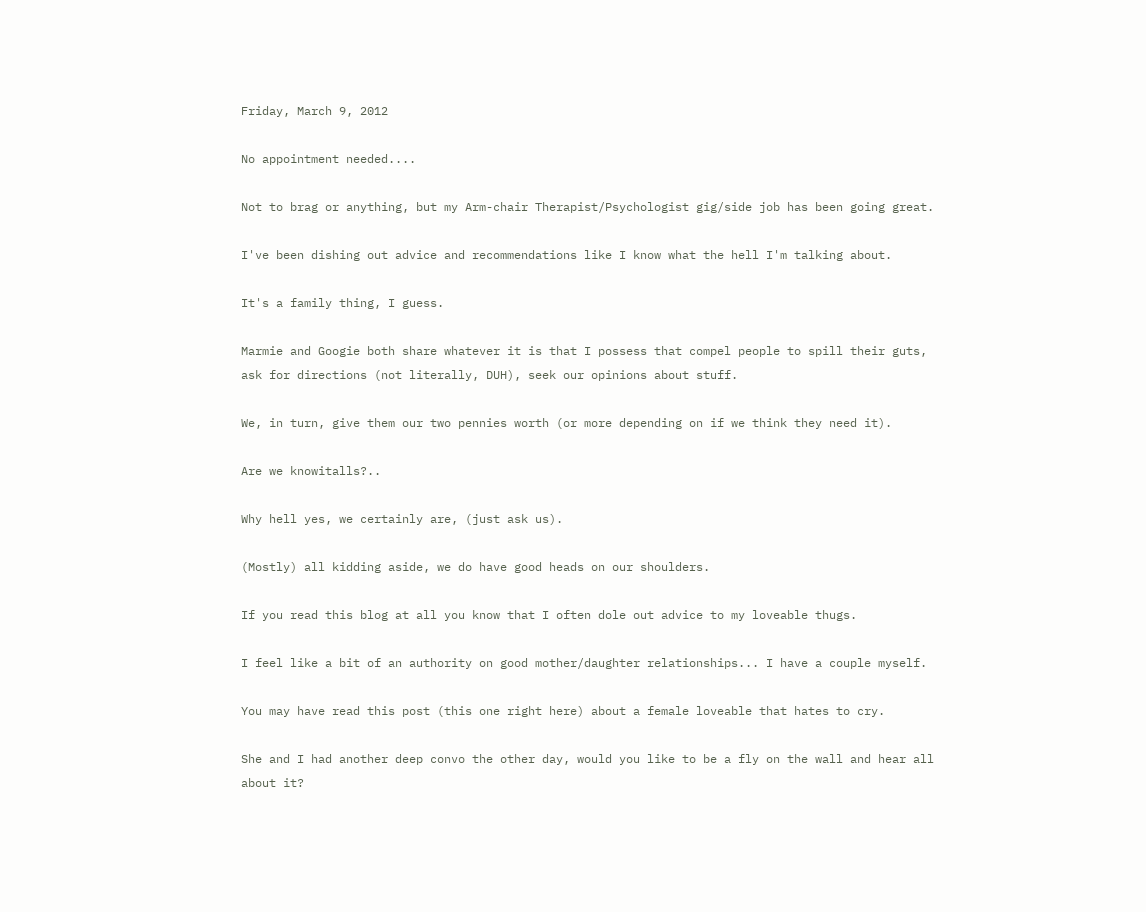Friday, March 9, 2012

No appointment needed....

Not to brag or anything, but my Arm-chair Therapist/Psychologist gig/side job has been going great.

I've been dishing out advice and recommendations like I know what the hell I'm talking about.

It's a family thing, I guess.

Marmie and Googie both share whatever it is that I possess that compel people to spill their guts, ask for directions (not literally, DUH), seek our opinions about stuff.

We, in turn, give them our two pennies worth (or more depending on if we think they need it).

Are we knowitalls?..

Why hell yes, we certainly are, (just ask us).

(Mostly) all kidding aside, we do have good heads on our shoulders.

If you read this blog at all you know that I often dole out advice to my loveable thugs.

I feel like a bit of an authority on good mother/daughter relationships... I have a couple myself.

You may have read this post (this one right here) about a female loveable that hates to cry.

She and I had another deep convo the other day, would you like to be a fly on the wall and hear all about it?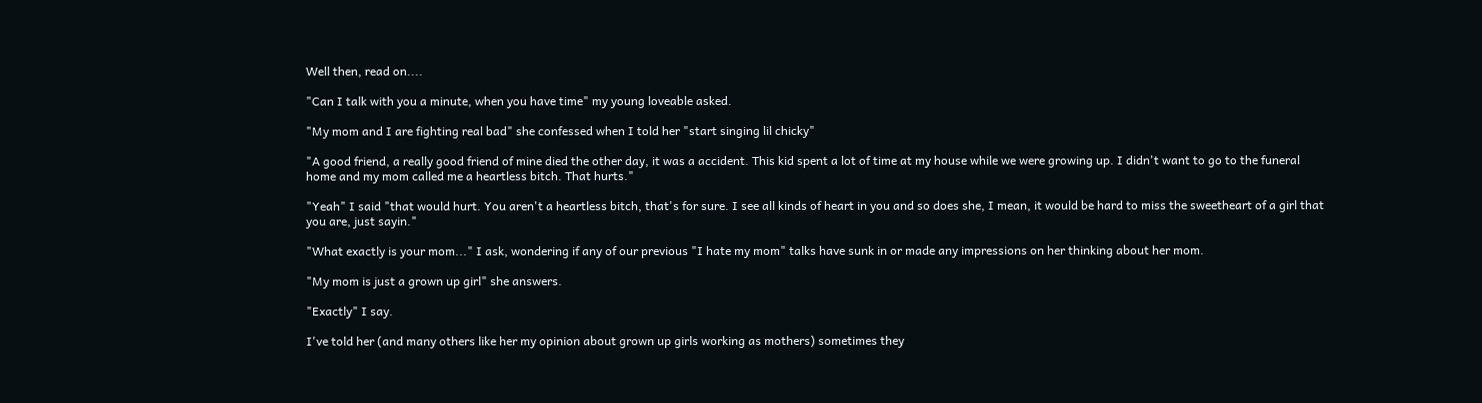Well then, read on....

"Can I talk with you a minute, when you have time" my young loveable asked.

"My mom and I are fighting real bad" she confessed when I told her "start singing lil chicky"

"A good friend, a really good friend of mine died the other day, it was a accident. This kid spent a lot of time at my house while we were growing up. I didn't want to go to the funeral home and my mom called me a heartless bitch. That hurts."

"Yeah" I said "that would hurt. You aren't a heartless bitch, that's for sure. I see all kinds of heart in you and so does she, I mean, it would be hard to miss the sweetheart of a girl that you are, just sayin."

"What exactly is your mom..." I ask, wondering if any of our previous "I hate my mom" talks have sunk in or made any impressions on her thinking about her mom.

"My mom is just a grown up girl" she answers.

"Exactly" I say.

I've told her (and many others like her my opinion about grown up girls working as mothers) sometimes they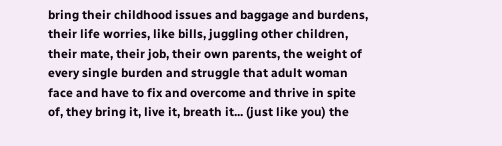bring their childhood issues and baggage and burdens, their life worries, like bills, juggling other children, their mate, their job, their own parents, the weight of every single burden and struggle that adult woman face and have to fix and overcome and thrive in spite of, they bring it, live it, breath it... (just like you) the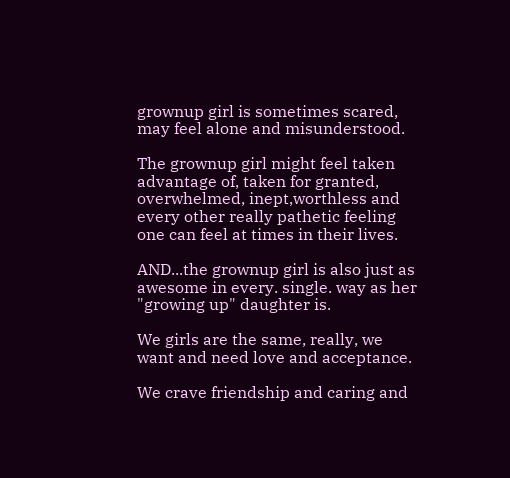grownup girl is sometimes scared, may feel alone and misunderstood.

The grownup girl might feel taken advantage of, taken for granted, overwhelmed, inept,worthless and every other really pathetic feeling one can feel at times in their lives.

AND...the grownup girl is also just as awesome in every. single. way as her "growing up" daughter is.

We girls are the same, really, we want and need love and acceptance.

We crave friendship and caring and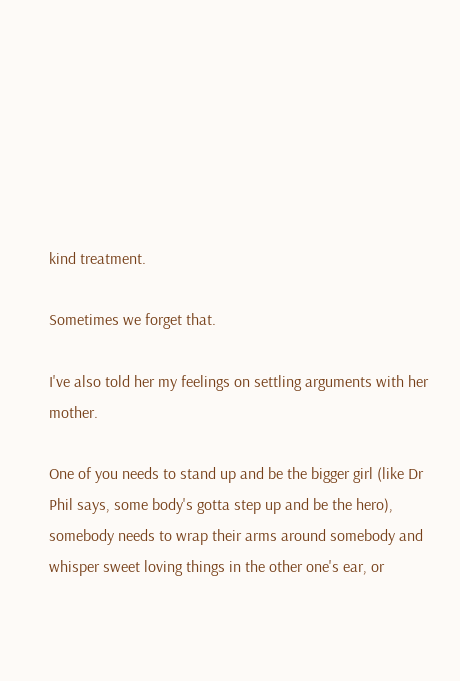kind treatment.

Sometimes we forget that.

I've also told her my feelings on settling arguments with her mother.

One of you needs to stand up and be the bigger girl (like Dr Phil says, some body's gotta step up and be the hero), somebody needs to wrap their arms around somebody and whisper sweet loving things in the other one's ear, or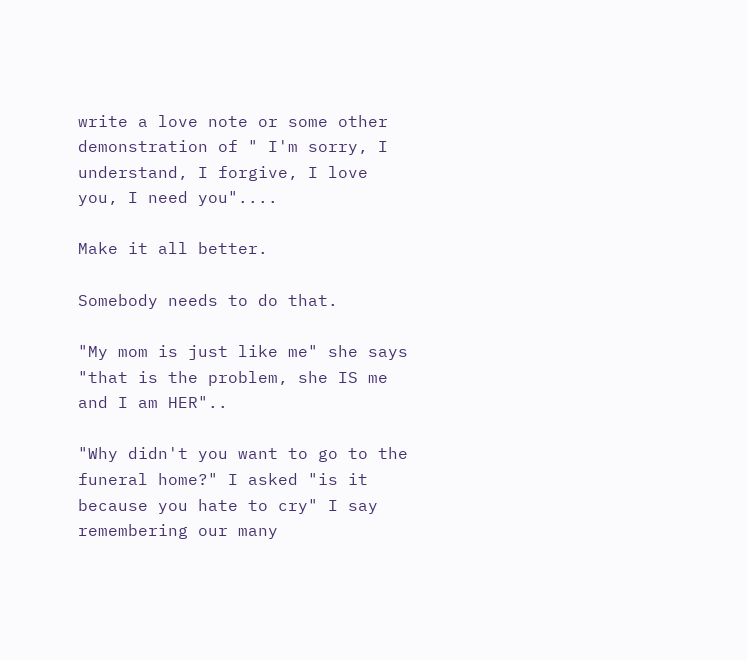write a love note or some other demonstration of " I'm sorry, I understand, I forgive, I love you, I need you"....

Make it all better.

Somebody needs to do that.

"My mom is just like me" she says "that is the problem, she IS me and I am HER"..

"Why didn't you want to go to the funeral home?" I asked "is it because you hate to cry" I say remembering our many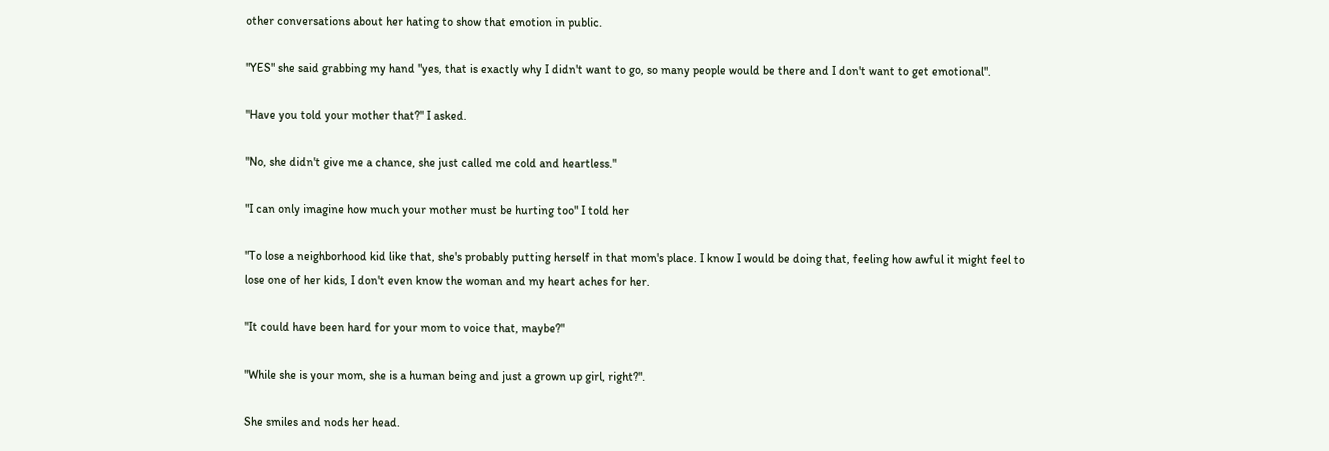other conversations about her hating to show that emotion in public.

"YES" she said grabbing my hand "yes, that is exactly why I didn't want to go, so many people would be there and I don't want to get emotional".

"Have you told your mother that?" I asked.

"No, she didn't give me a chance, she just called me cold and heartless."

"I can only imagine how much your mother must be hurting too" I told her

"To lose a neighborhood kid like that, she's probably putting herself in that mom's place. I know I would be doing that, feeling how awful it might feel to lose one of her kids, I don't even know the woman and my heart aches for her.

"It could have been hard for your mom to voice that, maybe?"

"While she is your mom, she is a human being and just a grown up girl, right?".

She smiles and nods her head.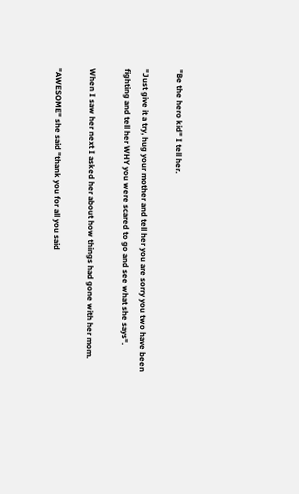"Be the hero kid" I tell her.

"Just give it a try, hug your mother and tell her you are sorry you two have been fighting and tell her WHY you were scared to go and see what she says".

When I saw her next I asked her about how things had gone with her mom.

"AWESOME" she said "thank you for all you said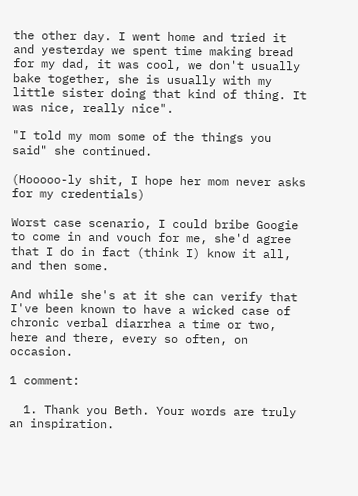the other day. I went home and tried it and yesterday we spent time making bread for my dad, it was cool, we don't usually bake together, she is usually with my little sister doing that kind of thing. It was nice, really nice".

"I told my mom some of the things you said" she continued.

(Hooooo-ly shit, I hope her mom never asks for my credentials)

Worst case scenario, I could bribe Googie to come in and vouch for me, she'd agree that I do in fact (think I) know it all, and then some.

And while she's at it she can verify that I've been known to have a wicked case of chronic verbal diarrhea a time or two, here and there, every so often, on occasion.

1 comment:

  1. Thank you Beth. Your words are truly an inspiration.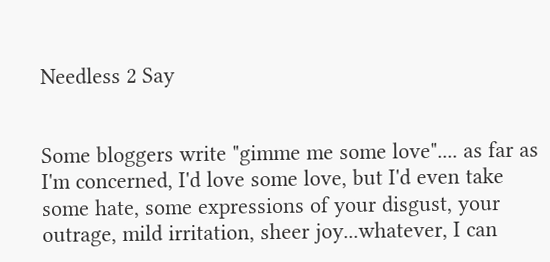Needless 2 Say


Some bloggers write "gimme me some love".... as far as I'm concerned, I'd love some love, but I'd even take some hate, some expressions of your disgust, your outrage, mild irritation, sheer joy...whatever, I can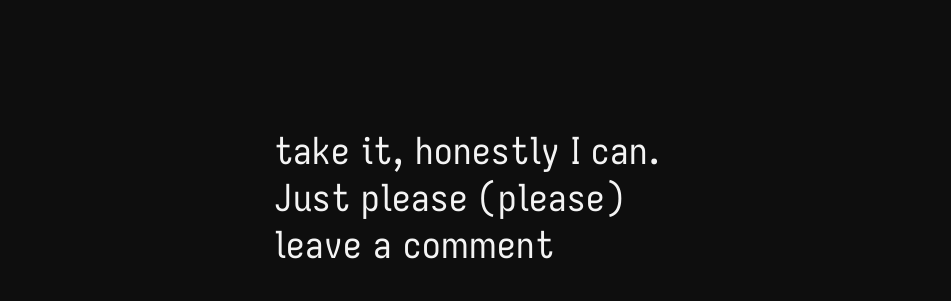take it, honestly I can. Just please (please) leave a comment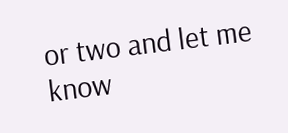or two and let me know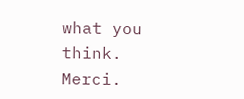what you think. Merci.